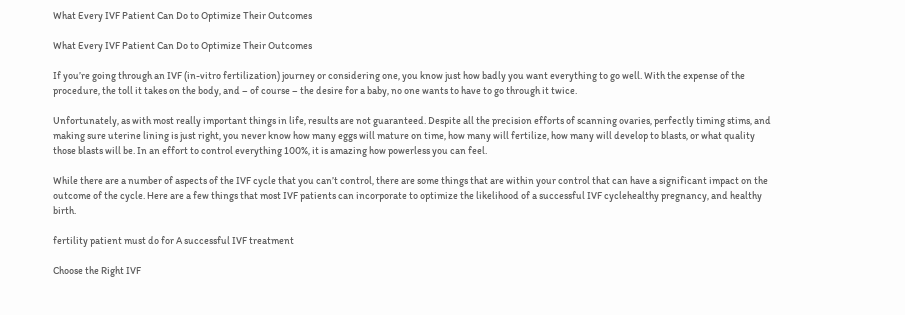What Every IVF Patient Can Do to Optimize Their Outcomes

What Every IVF Patient Can Do to Optimize Their Outcomes

If you’re going through an IVF (in-vitro fertilization) journey or considering one, you know just how badly you want everything to go well. With the expense of the procedure, the toll it takes on the body, and – of course – the desire for a baby, no one wants to have to go through it twice.

Unfortunately, as with most really important things in life, results are not guaranteed. Despite all the precision efforts of scanning ovaries, perfectly timing stims, and making sure uterine lining is just right, you never know how many eggs will mature on time, how many will fertilize, how many will develop to blasts, or what quality those blasts will be. In an effort to control everything 100%, it is amazing how powerless you can feel.

While there are a number of aspects of the IVF cycle that you can’t control, there are some things that are within your control that can have a significant impact on the outcome of the cycle. Here are a few things that most IVF patients can incorporate to optimize the likelihood of a successful IVF cyclehealthy pregnancy, and healthy birth.

fertility patient must do for A successful IVF treatment

Choose the Right IVF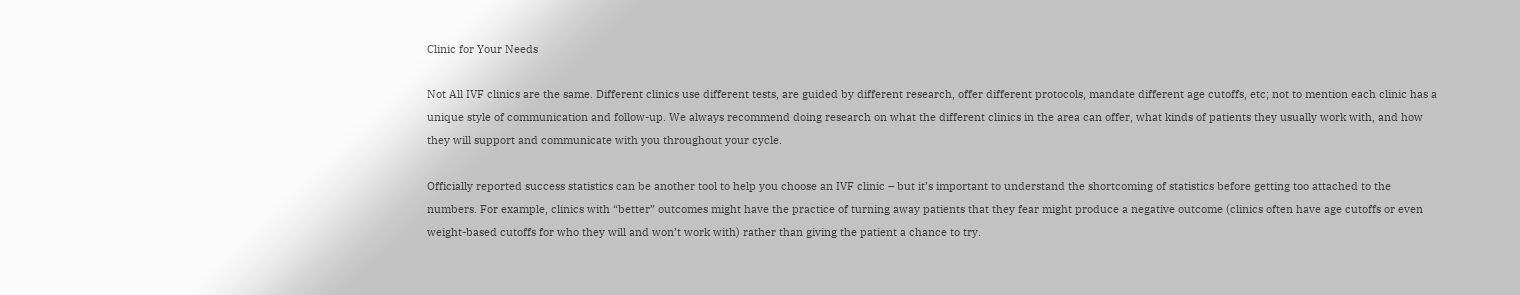Clinic for Your Needs

Not All IVF clinics are the same. Different clinics use different tests, are guided by different research, offer different protocols, mandate different age cutoffs, etc; not to mention each clinic has a unique style of communication and follow-up. We always recommend doing research on what the different clinics in the area can offer, what kinds of patients they usually work with, and how they will support and communicate with you throughout your cycle.

Officially reported success statistics can be another tool to help you choose an IVF clinic – but it’s important to understand the shortcoming of statistics before getting too attached to the numbers. For example, clinics with “better” outcomes might have the practice of turning away patients that they fear might produce a negative outcome (clinics often have age cutoffs or even weight-based cutoffs for who they will and won’t work with) rather than giving the patient a chance to try.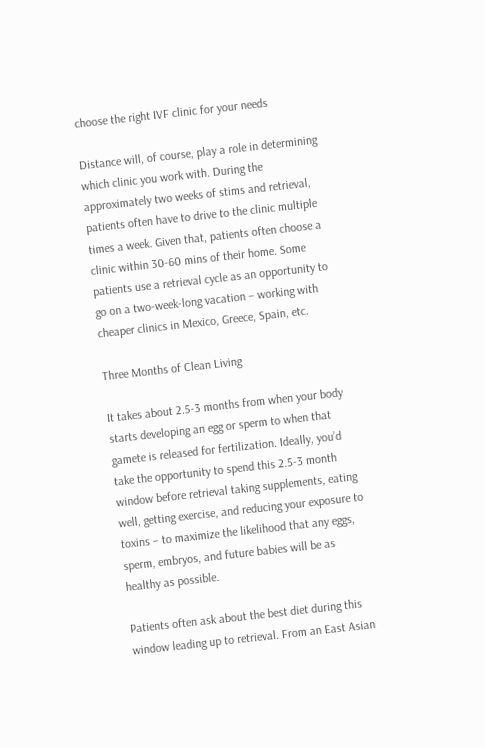choose the right IVF clinic for your needs

Distance will, of course, play a role in determining which clinic you work with. During the approximately two weeks of stims and retrieval, patients often have to drive to the clinic multiple times a week. Given that, patients often choose a clinic within 30-60 mins of their home. Some patients use a retrieval cycle as an opportunity to go on a two-week-long vacation – working with cheaper clinics in Mexico, Greece, Spain, etc.

Three Months of Clean Living

It takes about 2.5-3 months from when your body starts developing an egg or sperm to when that gamete is released for fertilization. Ideally, you’d take the opportunity to spend this 2.5-3 month window before retrieval taking supplements, eating well, getting exercise, and reducing your exposure to toxins – to maximize the likelihood that any eggs, sperm, embryos, and future babies will be as healthy as possible.

Patients often ask about the best diet during this window leading up to retrieval. From an East Asian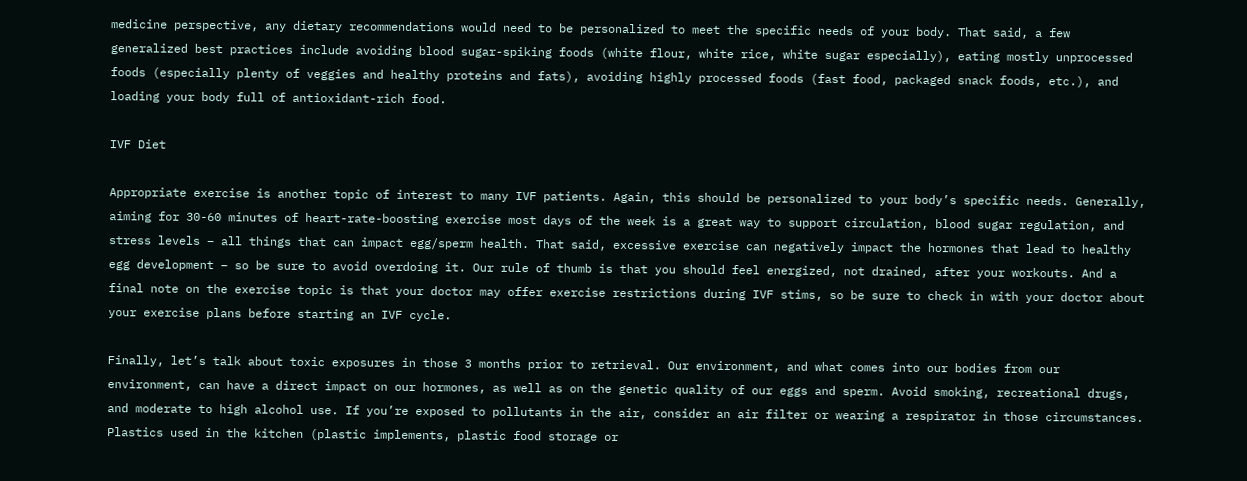medicine perspective, any dietary recommendations would need to be personalized to meet the specific needs of your body. That said, a few generalized best practices include avoiding blood sugar-spiking foods (white flour, white rice, white sugar especially), eating mostly unprocessed foods (especially plenty of veggies and healthy proteins and fats), avoiding highly processed foods (fast food, packaged snack foods, etc.), and loading your body full of antioxidant-rich food.

IVF Diet

Appropriate exercise is another topic of interest to many IVF patients. Again, this should be personalized to your body’s specific needs. Generally, aiming for 30-60 minutes of heart-rate-boosting exercise most days of the week is a great way to support circulation, blood sugar regulation, and stress levels – all things that can impact egg/sperm health. That said, excessive exercise can negatively impact the hormones that lead to healthy egg development – so be sure to avoid overdoing it. Our rule of thumb is that you should feel energized, not drained, after your workouts. And a final note on the exercise topic is that your doctor may offer exercise restrictions during IVF stims, so be sure to check in with your doctor about your exercise plans before starting an IVF cycle.

Finally, let’s talk about toxic exposures in those 3 months prior to retrieval. Our environment, and what comes into our bodies from our environment, can have a direct impact on our hormones, as well as on the genetic quality of our eggs and sperm. Avoid smoking, recreational drugs, and moderate to high alcohol use. If you’re exposed to pollutants in the air, consider an air filter or wearing a respirator in those circumstances. Plastics used in the kitchen (plastic implements, plastic food storage or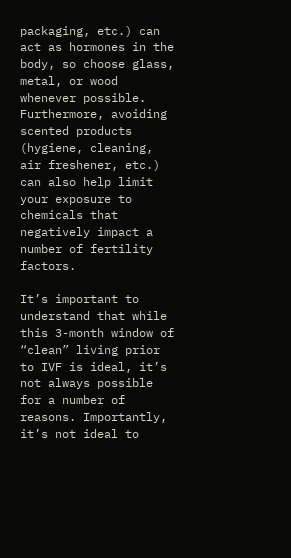packaging, etc.) can act as hormones in the body, so choose glass, metal, or wood whenever possible. Furthermore, avoiding scented products (hygiene, cleaning, air freshener, etc.) can also help limit your exposure to chemicals that negatively impact a number of fertility factors.

It’s important to understand that while this 3-month window of “clean” living prior to IVF is ideal, it’s not always possible for a number of reasons. Importantly, it’s not ideal to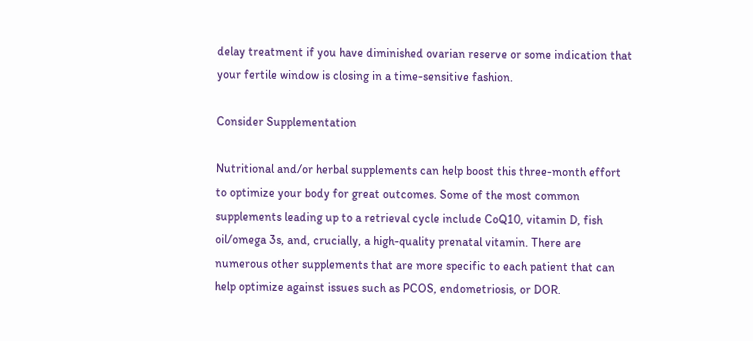delay treatment if you have diminished ovarian reserve or some indication that your fertile window is closing in a time-sensitive fashion.

Consider Supplementation

Nutritional and/or herbal supplements can help boost this three-month effort to optimize your body for great outcomes. Some of the most common supplements leading up to a retrieval cycle include CoQ10, vitamin D, fish oil/omega 3s, and, crucially, a high-quality prenatal vitamin. There are numerous other supplements that are more specific to each patient that can help optimize against issues such as PCOS, endometriosis, or DOR.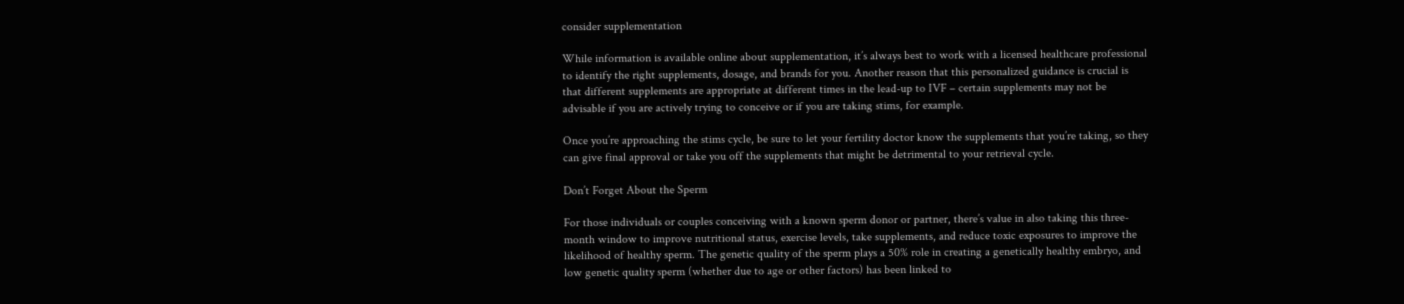consider supplementation

While information is available online about supplementation, it’s always best to work with a licensed healthcare professional to identify the right supplements, dosage, and brands for you. Another reason that this personalized guidance is crucial is that different supplements are appropriate at different times in the lead-up to IVF – certain supplements may not be advisable if you are actively trying to conceive or if you are taking stims, for example.

Once you’re approaching the stims cycle, be sure to let your fertility doctor know the supplements that you’re taking, so they can give final approval or take you off the supplements that might be detrimental to your retrieval cycle.

Don’t Forget About the Sperm

For those individuals or couples conceiving with a known sperm donor or partner, there’s value in also taking this three-month window to improve nutritional status, exercise levels, take supplements, and reduce toxic exposures to improve the likelihood of healthy sperm. The genetic quality of the sperm plays a 50% role in creating a genetically healthy embryo, and low genetic quality sperm (whether due to age or other factors) has been linked to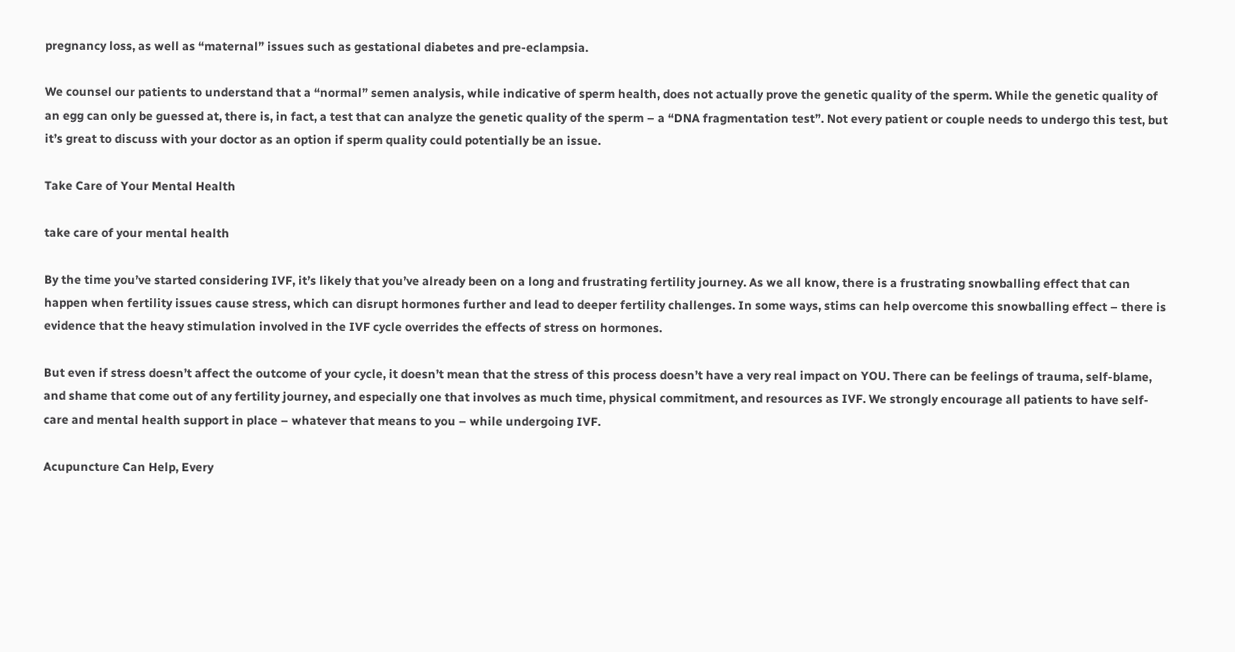pregnancy loss, as well as “maternal” issues such as gestational diabetes and pre-eclampsia.

We counsel our patients to understand that a “normal” semen analysis, while indicative of sperm health, does not actually prove the genetic quality of the sperm. While the genetic quality of an egg can only be guessed at, there is, in fact, a test that can analyze the genetic quality of the sperm – a “DNA fragmentation test”. Not every patient or couple needs to undergo this test, but it’s great to discuss with your doctor as an option if sperm quality could potentially be an issue.

Take Care of Your Mental Health

take care of your mental health

By the time you’ve started considering IVF, it’s likely that you’ve already been on a long and frustrating fertility journey. As we all know, there is a frustrating snowballing effect that can happen when fertility issues cause stress, which can disrupt hormones further and lead to deeper fertility challenges. In some ways, stims can help overcome this snowballing effect – there is evidence that the heavy stimulation involved in the IVF cycle overrides the effects of stress on hormones.

But even if stress doesn’t affect the outcome of your cycle, it doesn’t mean that the stress of this process doesn’t have a very real impact on YOU. There can be feelings of trauma, self-blame, and shame that come out of any fertility journey, and especially one that involves as much time, physical commitment, and resources as IVF. We strongly encourage all patients to have self-care and mental health support in place – whatever that means to you – while undergoing IVF.

Acupuncture Can Help, Every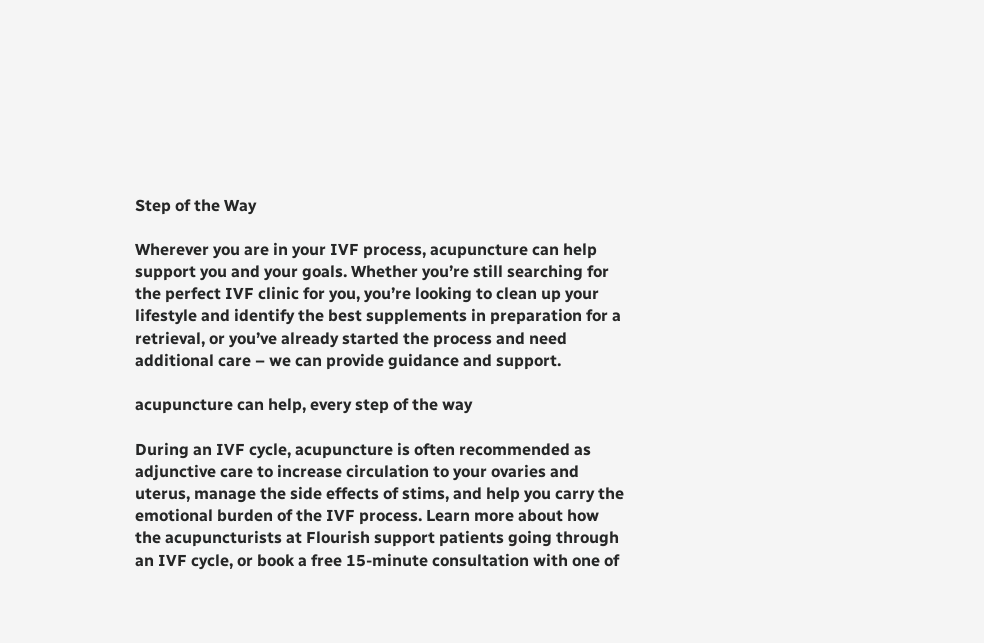Step of the Way

Wherever you are in your IVF process, acupuncture can help support you and your goals. Whether you’re still searching for the perfect IVF clinic for you, you’re looking to clean up your lifestyle and identify the best supplements in preparation for a retrieval, or you’ve already started the process and need additional care – we can provide guidance and support.

acupuncture can help, every step of the way

During an IVF cycle, acupuncture is often recommended as adjunctive care to increase circulation to your ovaries and uterus, manage the side effects of stims, and help you carry the emotional burden of the IVF process. Learn more about how the acupuncturists at Flourish support patients going through an IVF cycle, or book a free 15-minute consultation with one of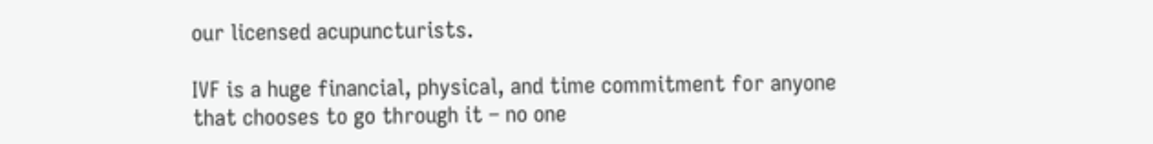our licensed acupuncturists.

IVF is a huge financial, physical, and time commitment for anyone that chooses to go through it – no one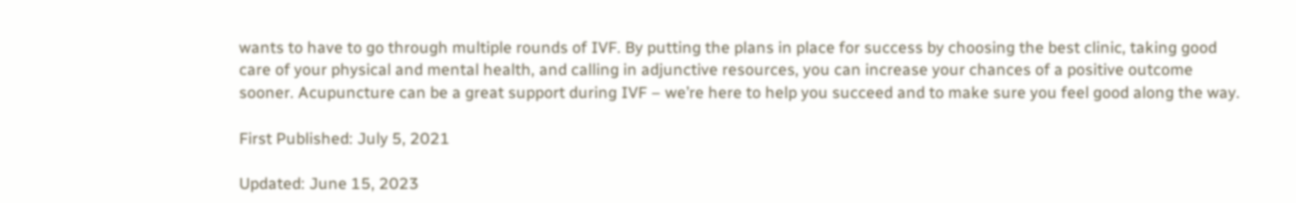wants to have to go through multiple rounds of IVF. By putting the plans in place for success by choosing the best clinic, taking good care of your physical and mental health, and calling in adjunctive resources, you can increase your chances of a positive outcome sooner. Acupuncture can be a great support during IVF – we’re here to help you succeed and to make sure you feel good along the way.

First Published: July 5, 2021

Updated: June 15, 2023